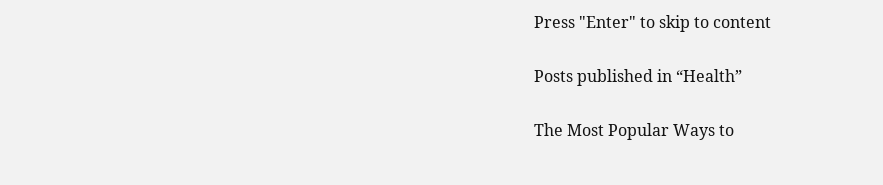Press "Enter" to skip to content

Posts published in “Health”

The Most Popular Ways to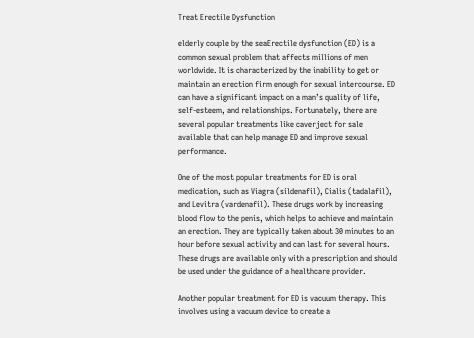Treat Erectile Dysfunction

elderly couple by the seaErectile dysfunction (ED) is a common sexual problem that affects millions of men worldwide. It is characterized by the inability to get or maintain an erection firm enough for sexual intercourse. ED can have a significant impact on a man’s quality of life, self-esteem, and relationships. Fortunately, there are several popular treatments like caverject for sale available that can help manage ED and improve sexual performance.

One of the most popular treatments for ED is oral medication, such as Viagra (sildenafil), Cialis (tadalafil), and Levitra (vardenafil). These drugs work by increasing blood flow to the penis, which helps to achieve and maintain an erection. They are typically taken about 30 minutes to an hour before sexual activity and can last for several hours. These drugs are available only with a prescription and should be used under the guidance of a healthcare provider.

Another popular treatment for ED is vacuum therapy. This involves using a vacuum device to create a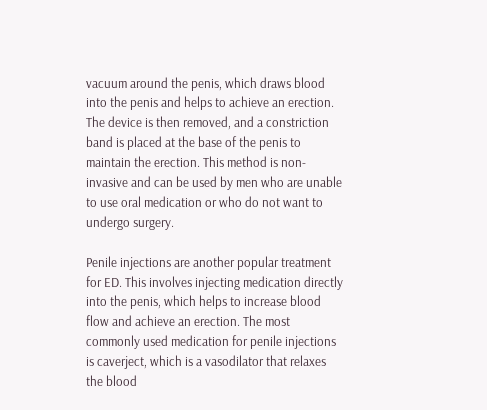vacuum around the penis, which draws blood into the penis and helps to achieve an erection. The device is then removed, and a constriction band is placed at the base of the penis to maintain the erection. This method is non-invasive and can be used by men who are unable to use oral medication or who do not want to undergo surgery.

Penile injections are another popular treatment for ED. This involves injecting medication directly into the penis, which helps to increase blood flow and achieve an erection. The most commonly used medication for penile injections is caverject, which is a vasodilator that relaxes the blood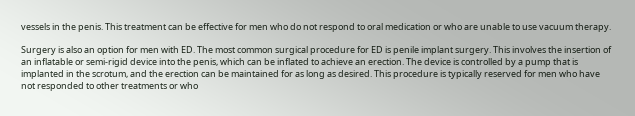vessels in the penis. This treatment can be effective for men who do not respond to oral medication or who are unable to use vacuum therapy.

Surgery is also an option for men with ED. The most common surgical procedure for ED is penile implant surgery. This involves the insertion of an inflatable or semi-rigid device into the penis, which can be inflated to achieve an erection. The device is controlled by a pump that is implanted in the scrotum, and the erection can be maintained for as long as desired. This procedure is typically reserved for men who have not responded to other treatments or who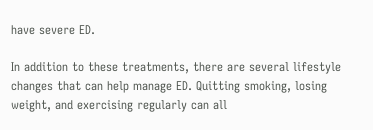have severe ED.

In addition to these treatments, there are several lifestyle changes that can help manage ED. Quitting smoking, losing weight, and exercising regularly can all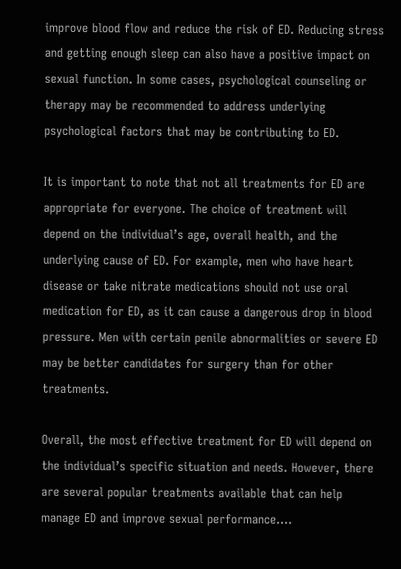improve blood flow and reduce the risk of ED. Reducing stress and getting enough sleep can also have a positive impact on sexual function. In some cases, psychological counseling or therapy may be recommended to address underlying psychological factors that may be contributing to ED.

It is important to note that not all treatments for ED are appropriate for everyone. The choice of treatment will depend on the individual’s age, overall health, and the underlying cause of ED. For example, men who have heart disease or take nitrate medications should not use oral medication for ED, as it can cause a dangerous drop in blood pressure. Men with certain penile abnormalities or severe ED may be better candidates for surgery than for other treatments.

Overall, the most effective treatment for ED will depend on the individual’s specific situation and needs. However, there are several popular treatments available that can help manage ED and improve sexual performance.…